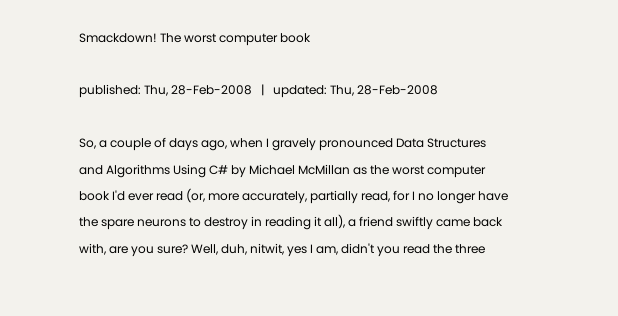Smackdown! The worst computer book

published: Thu, 28-Feb-2008   |   updated: Thu, 28-Feb-2008

So, a couple of days ago, when I gravely pronounced Data Structures and Algorithms Using C# by Michael McMillan as the worst computer book I'd ever read (or, more accurately, partially read, for I no longer have the spare neurons to destroy in reading it all), a friend swiftly came back with, are you sure? Well, duh, nitwit, yes I am, didn't you read the three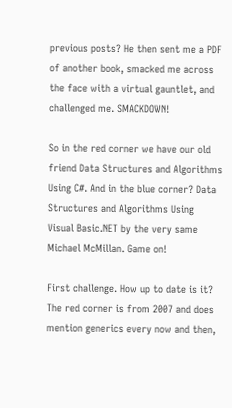previous posts? He then sent me a PDF of another book, smacked me across the face with a virtual gauntlet, and challenged me. SMACKDOWN!

So in the red corner we have our old friend Data Structures and Algorithms Using C#. And in the blue corner? Data Structures and Algorithms Using Visual Basic.NET by the very same Michael McMillan. Game on!

First challenge. How up to date is it? The red corner is from 2007 and does mention generics every now and then,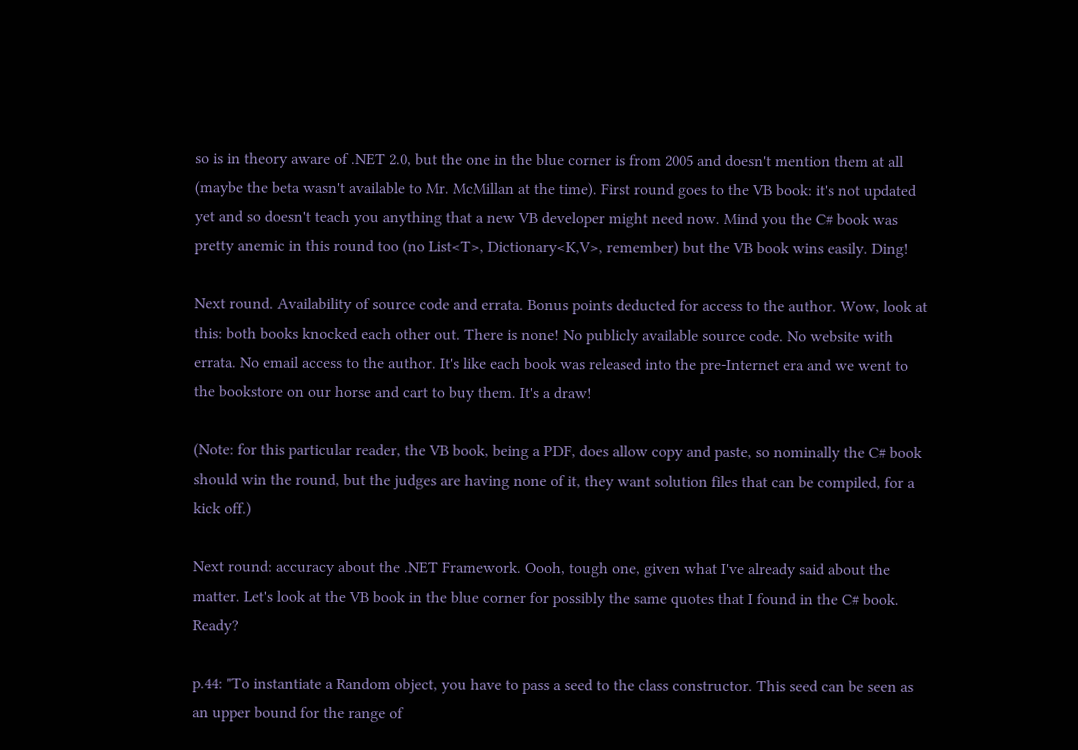so is in theory aware of .NET 2.0, but the one in the blue corner is from 2005 and doesn't mention them at all (maybe the beta wasn't available to Mr. McMillan at the time). First round goes to the VB book: it's not updated yet and so doesn't teach you anything that a new VB developer might need now. Mind you the C# book was pretty anemic in this round too (no List<T>, Dictionary<K,V>, remember) but the VB book wins easily. Ding!

Next round. Availability of source code and errata. Bonus points deducted for access to the author. Wow, look at this: both books knocked each other out. There is none! No publicly available source code. No website with errata. No email access to the author. It's like each book was released into the pre-Internet era and we went to the bookstore on our horse and cart to buy them. It's a draw!

(Note: for this particular reader, the VB book, being a PDF, does allow copy and paste, so nominally the C# book should win the round, but the judges are having none of it, they want solution files that can be compiled, for a kick off.)

Next round: accuracy about the .NET Framework. Oooh, tough one, given what I've already said about the matter. Let's look at the VB book in the blue corner for possibly the same quotes that I found in the C# book. Ready?

p.44: "To instantiate a Random object, you have to pass a seed to the class constructor. This seed can be seen as an upper bound for the range of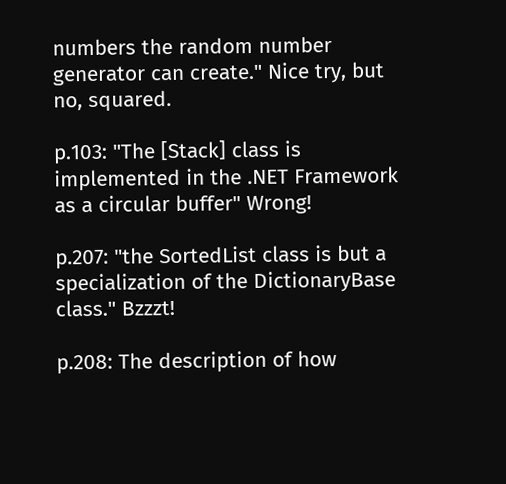numbers the random number generator can create." Nice try, but no, squared.

p.103: "The [Stack] class is implemented in the .NET Framework as a circular buffer" Wrong!

p.207: "the SortedList class is but a specialization of the DictionaryBase class." Bzzzt!

p.208: The description of how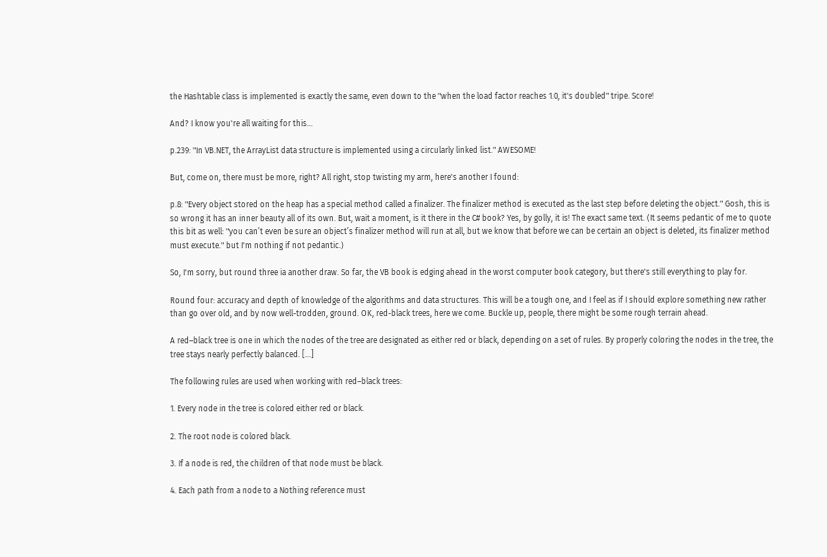the Hashtable class is implemented is exactly the same, even down to the "when the load factor reaches 1.0, it's doubled" tripe. Score!

And? I know you're all waiting for this...

p.239: "In VB.NET, the ArrayList data structure is implemented using a circularly linked list." AWESOME!

But, come on, there must be more, right? All right, stop twisting my arm, here's another I found:

p.8: "Every object stored on the heap has a special method called a finalizer. The finalizer method is executed as the last step before deleting the object." Gosh, this is so wrong it has an inner beauty all of its own. But, wait a moment, is it there in the C# book? Yes, by golly, it is! The exact same text. (It seems pedantic of me to quote this bit as well: "you can’t even be sure an object’s finalizer method will run at all, but we know that before we can be certain an object is deleted, its finalizer method must execute." but I'm nothing if not pedantic.)

So, I'm sorry, but round three ia another draw. So far, the VB book is edging ahead in the worst computer book category, but there's still everything to play for.

Round four: accuracy and depth of knowledge of the algorithms and data structures. This will be a tough one, and I feel as if I should explore something new rather than go over old, and by now well-trodden, ground. OK, red-black trees, here we come. Buckle up, people, there might be some rough terrain ahead.

A red–black tree is one in which the nodes of the tree are designated as either red or black, depending on a set of rules. By properly coloring the nodes in the tree, the tree stays nearly perfectly balanced. [...]

The following rules are used when working with red–black trees:

1. Every node in the tree is colored either red or black.

2. The root node is colored black.

3. If a node is red, the children of that node must be black.

4. Each path from a node to a Nothing reference must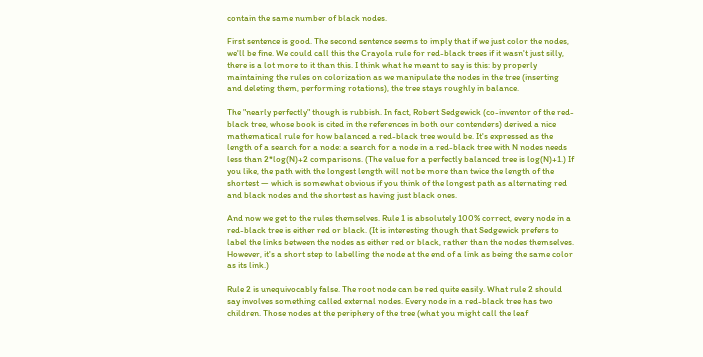contain the same number of black nodes.

First sentence is good. The second sentence seems to imply that if we just color the nodes, we'll be fine. We could call this the Crayola rule for red-black trees if it wasn't just silly, there is a lot more to it than this. I think what he meant to say is this: by properly maintaining the rules on colorization as we manipulate the nodes in the tree (inserting and deleting them, performing rotations), the tree stays roughly in balance.

The "nearly perfectly" though is rubbish. In fact, Robert Sedgewick (co-inventor of the red-black tree, whose book is cited in the references in both our contenders) derived a nice mathematical rule for how balanced a red-black tree would be. It's expressed as the length of a search for a node: a search for a node in a red-black tree with N nodes needs less than 2*log(N)+2 comparisons. (The value for a perfectly balanced tree is log(N)+1.) If you like, the path with the longest length will not be more than twice the length of the shortest — which is somewhat obvious if you think of the longest path as alternating red and black nodes and the shortest as having just black ones.

And now we get to the rules themselves. Rule 1 is absolutely 100% correct, every node in a red-black tree is either red or black. (It is interesting though that Sedgewick prefers to label the links between the nodes as either red or black, rather than the nodes themselves. However, it's a short step to labelling the node at the end of a link as being the same color as its link.)

Rule 2 is unequivocably false. The root node can be red quite easily. What rule 2 should say involves something called external nodes. Every node in a red-black tree has two children. Those nodes at the periphery of the tree (what you might call the leaf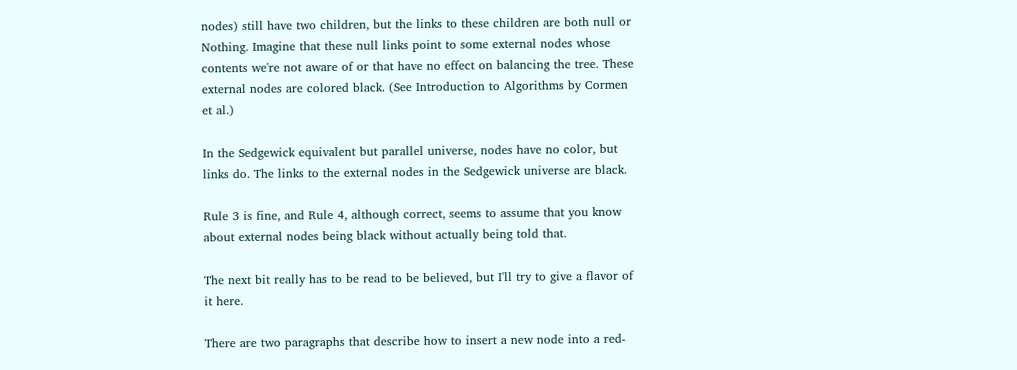nodes) still have two children, but the links to these children are both null or Nothing. Imagine that these null links point to some external nodes whose contents we're not aware of or that have no effect on balancing the tree. These external nodes are colored black. (See Introduction to Algorithms by Cormen et al.)

In the Sedgewick equivalent but parallel universe, nodes have no color, but links do. The links to the external nodes in the Sedgewick universe are black.

Rule 3 is fine, and Rule 4, although correct, seems to assume that you know about external nodes being black without actually being told that.

The next bit really has to be read to be believed, but I'll try to give a flavor of it here.

There are two paragraphs that describe how to insert a new node into a red-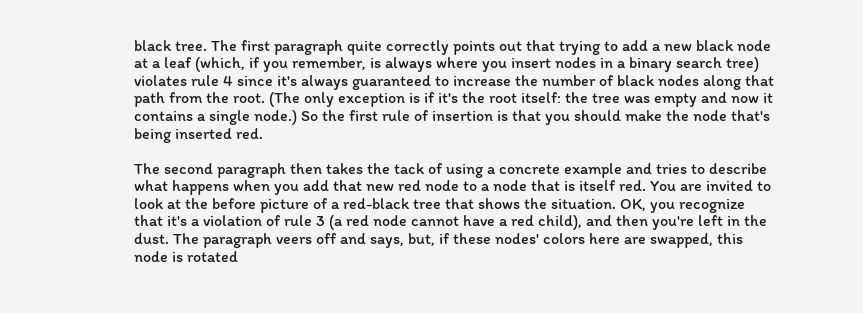black tree. The first paragraph quite correctly points out that trying to add a new black node at a leaf (which, if you remember, is always where you insert nodes in a binary search tree) violates rule 4 since it's always guaranteed to increase the number of black nodes along that path from the root. (The only exception is if it's the root itself: the tree was empty and now it contains a single node.) So the first rule of insertion is that you should make the node that's being inserted red.

The second paragraph then takes the tack of using a concrete example and tries to describe what happens when you add that new red node to a node that is itself red. You are invited to look at the before picture of a red-black tree that shows the situation. OK, you recognize that it's a violation of rule 3 (a red node cannot have a red child), and then you're left in the dust. The paragraph veers off and says, but, if these nodes' colors here are swapped, this node is rotated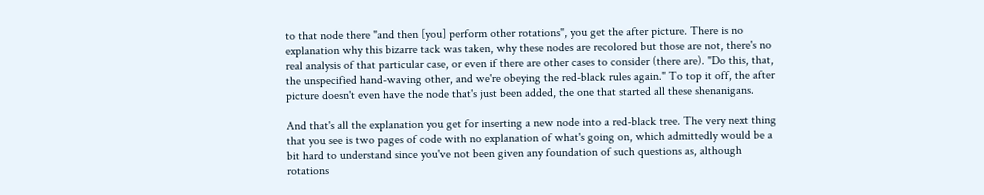to that node there "and then [you] perform other rotations", you get the after picture. There is no explanation why this bizarre tack was taken, why these nodes are recolored but those are not, there's no real analysis of that particular case, or even if there are other cases to consider (there are). "Do this, that, the unspecified hand-waving other, and we're obeying the red-black rules again." To top it off, the after picture doesn't even have the node that's just been added, the one that started all these shenanigans.

And that's all the explanation you get for inserting a new node into a red-black tree. The very next thing that you see is two pages of code with no explanation of what's going on, which admittedly would be a bit hard to understand since you've not been given any foundation of such questions as, although rotations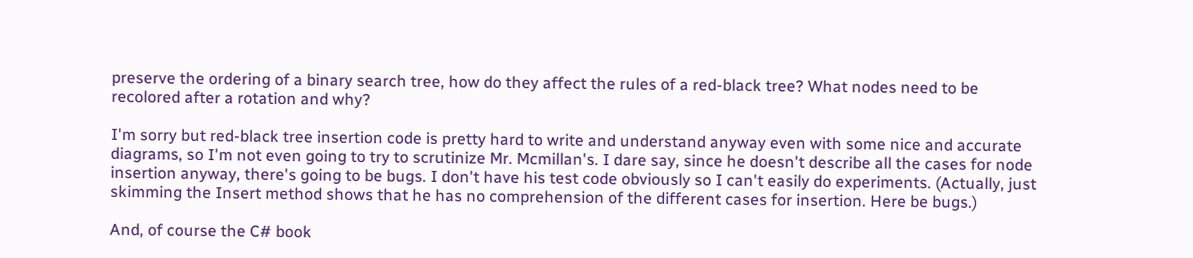preserve the ordering of a binary search tree, how do they affect the rules of a red-black tree? What nodes need to be recolored after a rotation and why?

I'm sorry but red-black tree insertion code is pretty hard to write and understand anyway even with some nice and accurate diagrams, so I'm not even going to try to scrutinize Mr. Mcmillan's. I dare say, since he doesn't describe all the cases for node insertion anyway, there's going to be bugs. I don't have his test code obviously so I can't easily do experiments. (Actually, just skimming the Insert method shows that he has no comprehension of the different cases for insertion. Here be bugs.)

And, of course the C# book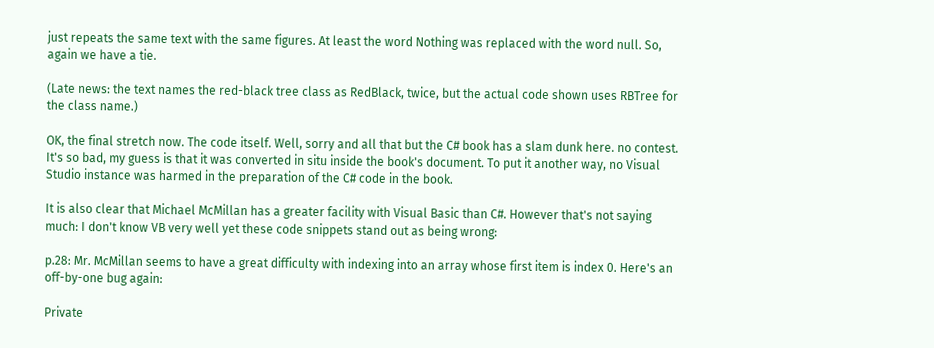just repeats the same text with the same figures. At least the word Nothing was replaced with the word null. So, again we have a tie.

(Late news: the text names the red-black tree class as RedBlack, twice, but the actual code shown uses RBTree for the class name.)

OK, the final stretch now. The code itself. Well, sorry and all that but the C# book has a slam dunk here. no contest. It's so bad, my guess is that it was converted in situ inside the book's document. To put it another way, no Visual Studio instance was harmed in the preparation of the C# code in the book.

It is also clear that Michael McMillan has a greater facility with Visual Basic than C#. However that's not saying much: I don't know VB very well yet these code snippets stand out as being wrong:

p.28: Mr. McMillan seems to have a great difficulty with indexing into an array whose first item is index 0. Here's an off-by-one bug again:

Private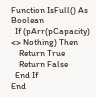Function IsFull() As Boolean
  If (pArr(pCapacity) <> Nothing) Then
    Return True
    Return False
  End If
End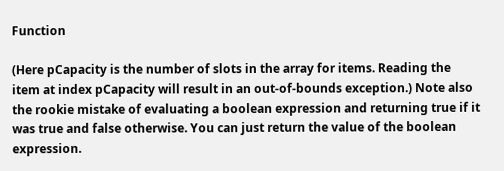Function

(Here pCapacity is the number of slots in the array for items. Reading the item at index pCapacity will result in an out-of-bounds exception.) Note also the rookie mistake of evaluating a boolean expression and returning true if it was true and false otherwise. You can just return the value of the boolean expression.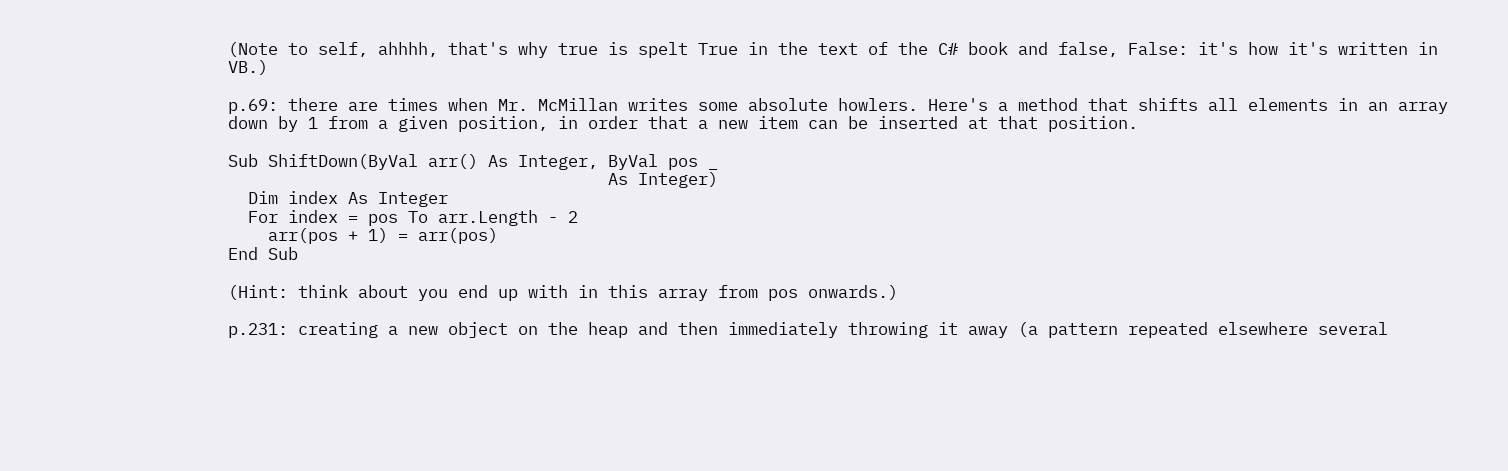(Note to self, ahhhh, that's why true is spelt True in the text of the C# book and false, False: it's how it's written in VB.)

p.69: there are times when Mr. McMillan writes some absolute howlers. Here's a method that shifts all elements in an array down by 1 from a given position, in order that a new item can be inserted at that position.

Sub ShiftDown(ByVal arr() As Integer, ByVal pos _
                                      As Integer)
  Dim index As Integer
  For index = pos To arr.Length - 2
    arr(pos + 1) = arr(pos)
End Sub

(Hint: think about you end up with in this array from pos onwards.)

p.231: creating a new object on the heap and then immediately throwing it away (a pattern repeated elsewhere several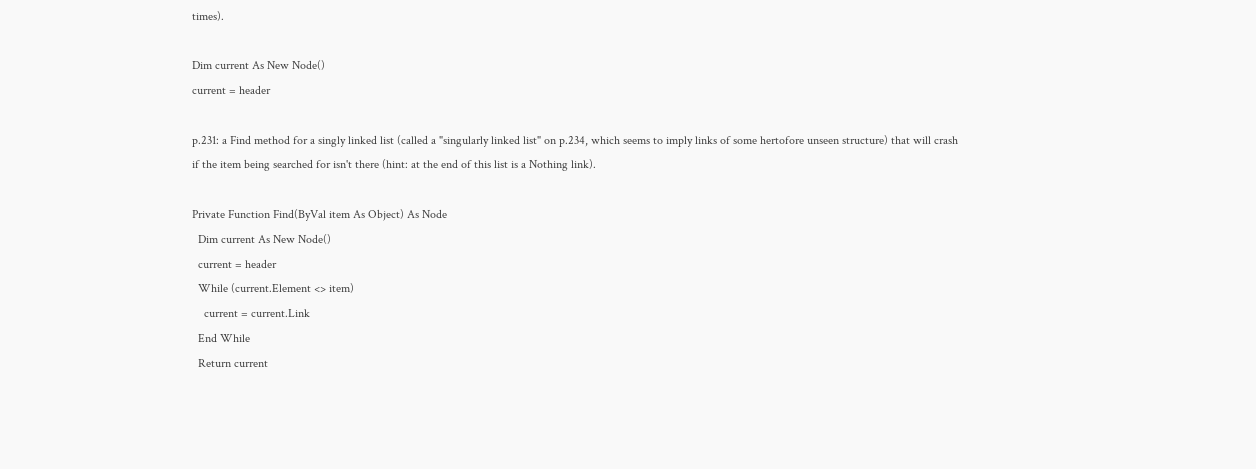times).

Dim current As New Node()
current = header

p.231: a Find method for a singly linked list (called a "singularly linked list" on p.234, which seems to imply links of some hertofore unseen structure) that will crash if the item being searched for isn't there (hint: at the end of this list is a Nothing link).

Private Function Find(ByVal item As Object) As Node
  Dim current As New Node()
  current = header
  While (current.Element <> item)
    current = current.Link
  End While
  Return current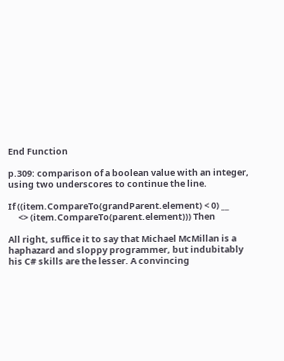End Function

p.309: comparison of a boolean value with an integer, using two underscores to continue the line.

If ((item.CompareTo(grandParent.element) < 0) __
     <> (item.CompareTo(parent.element))) Then

All right, suffice it to say that Michael McMillan is a haphazard and sloppy programmer, but indubitably his C# skills are the lesser. A convincing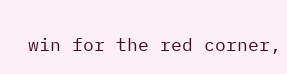win for the red corner,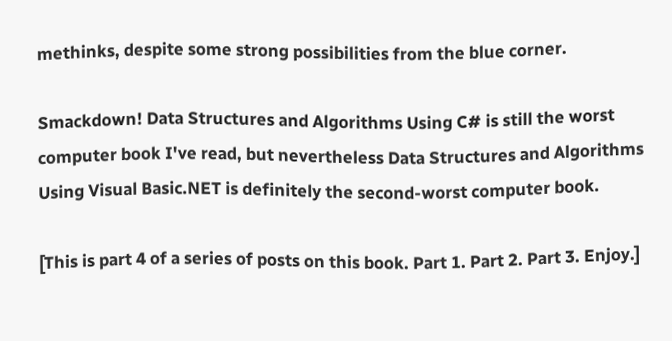methinks, despite some strong possibilities from the blue corner.

Smackdown! Data Structures and Algorithms Using C# is still the worst computer book I've read, but nevertheless Data Structures and Algorithms Using Visual Basic.NET is definitely the second-worst computer book.

[This is part 4 of a series of posts on this book. Part 1. Part 2. Part 3. Enjoy.]